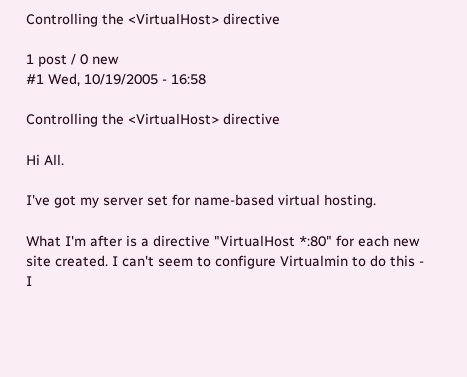Controlling the <VirtualHost> directive

1 post / 0 new
#1 Wed, 10/19/2005 - 16:58

Controlling the <VirtualHost> directive

Hi All.

I've got my server set for name-based virtual hosting.

What I'm after is a directive "VirtualHost *:80" for each new site created. I can't seem to configure Virtualmin to do this - I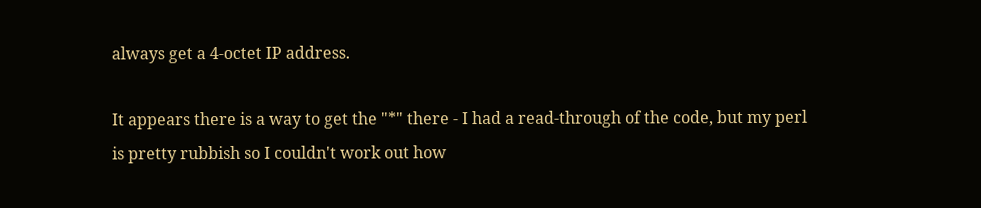always get a 4-octet IP address.

It appears there is a way to get the "*" there - I had a read-through of the code, but my perl is pretty rubbish so I couldn't work out how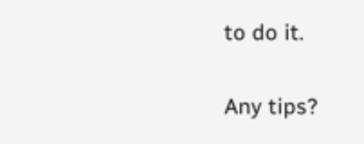to do it.

Any tips?